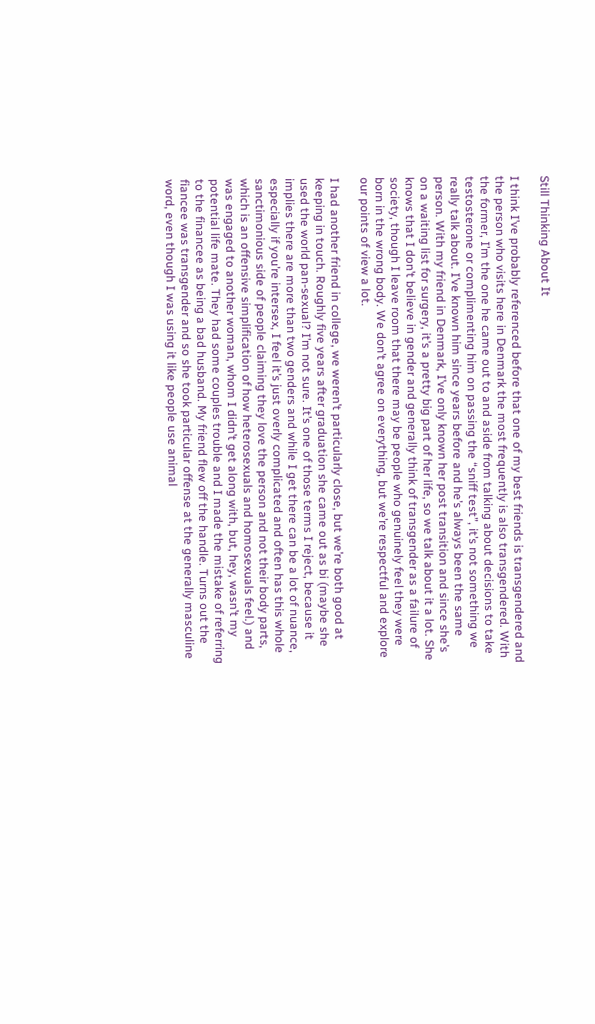Still Thinking About It

I think I’ve probably referenced before that one of my best friends is transgendered and the person who visits here in Denmark the most frequently is also transgendered. With the former, I’m the one he came out to and aside from talking about decisions to take testosterone or complimenting him on passing the “sniff test”, it’s not something we really talk about. I’ve known him since years before and he’s always been the same person. With my friend in Denmark, I’ve only known her post transition and since she’s on a waiting list for surgery, it’s a pretty big part of her life, so we talk about it a lot. She knows that I don’t believe in gender and generally think of transgender as a failure of society, though I leave room that there may be people who genuinely feel they were born in the wrong body. We don’t agree on everything, but we’re respectful and explore our points of view a lot.

I had another friend in college, we weren’t particularly close, but we’re both good at keeping in touch. Roughly five years after graduation she came out as bi (maybe she used the world pan-sexual? I’m not sure. It’s one of those terms I reject, because it implies there are more than two genders and while I get there can be a lot of nuance, especially if you’re intersex, I feel it’s just overly complicated and often has this whole sanctimonious side of people claiming they love the person and not their body parts, which is an offensive simplification of how heterosexuals and homosexuals feel.) and was engaged to another woman, whom I didn’t get along with, but, hey, wasn’t my potential life mate. They had some couples trouble and I made the mistake of referring to the financee as being a bad husband. My friend flew off the handle. Turns out the fiancee was transgender and so she took particular offense at the generally masculine word, even though I was using it like people use animal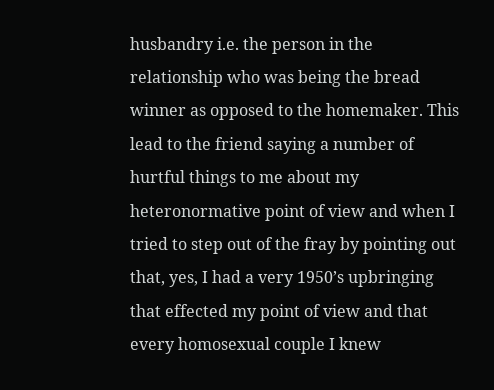husbandry i.e. the person in the relationship who was being the bread winner as opposed to the homemaker. This lead to the friend saying a number of hurtful things to me about my heteronormative point of view and when I tried to step out of the fray by pointing out that, yes, I had a very 1950’s upbringing that effected my point of view and that every homosexual couple I knew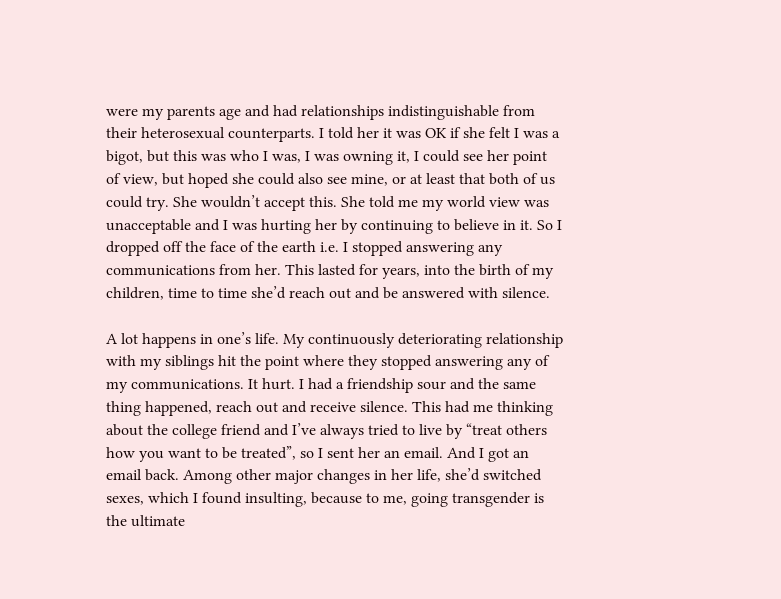were my parents age and had relationships indistinguishable from their heterosexual counterparts. I told her it was OK if she felt I was a bigot, but this was who I was, I was owning it, I could see her point of view, but hoped she could also see mine, or at least that both of us could try. She wouldn’t accept this. She told me my world view was unacceptable and I was hurting her by continuing to believe in it. So I dropped off the face of the earth i.e. I stopped answering any communications from her. This lasted for years, into the birth of my children, time to time she’d reach out and be answered with silence.

A lot happens in one’s life. My continuously deteriorating relationship with my siblings hit the point where they stopped answering any of my communications. It hurt. I had a friendship sour and the same thing happened, reach out and receive silence. This had me thinking about the college friend and I’ve always tried to live by “treat others how you want to be treated”, so I sent her an email. And I got an email back. Among other major changes in her life, she’d switched sexes, which I found insulting, because to me, going transgender is the ultimate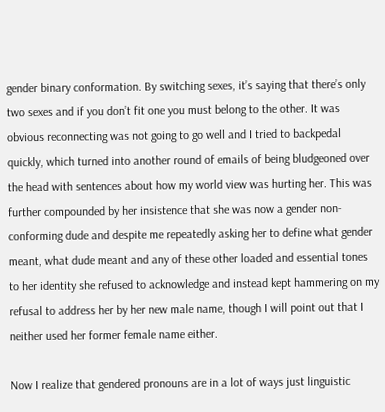gender binary conformation. By switching sexes, it’s saying that there’s only two sexes and if you don’t fit one you must belong to the other. It was obvious reconnecting was not going to go well and I tried to backpedal quickly, which turned into another round of emails of being bludgeoned over the head with sentences about how my world view was hurting her. This was further compounded by her insistence that she was now a gender non-conforming dude and despite me repeatedly asking her to define what gender meant, what dude meant and any of these other loaded and essential tones to her identity she refused to acknowledge and instead kept hammering on my refusal to address her by her new male name, though I will point out that I neither used her former female name either.

Now I realize that gendered pronouns are in a lot of ways just linguistic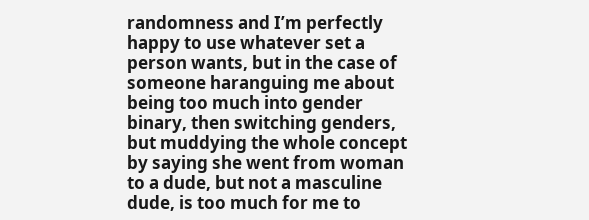randomness and I’m perfectly happy to use whatever set a person wants, but in the case of someone haranguing me about being too much into gender binary, then switching genders, but muddying the whole concept by saying she went from woman to a dude, but not a masculine dude, is too much for me to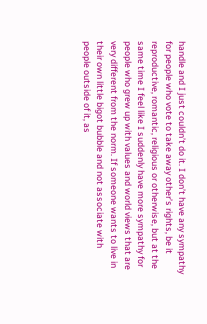handle and I just couldn’t do it. I don’t have any sympathy for people who vote to take away other’s rights, be it reproductive, romantic, religious or otherwise, but at the same time I feel like I suddenly have more sympathy for people who grew up with values and world views that are very different from the norm. If someone wants to live in their own little bigot bubble and not associate with people outside of it, as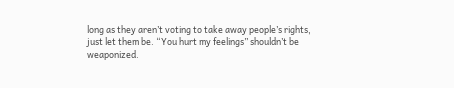long as they aren’t voting to take away people’s rights, just let them be. “You hurt my feelings” shouldn’t be weaponized.